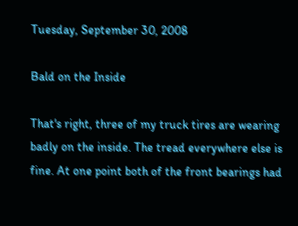Tuesday, September 30, 2008

Bald on the Inside

That's right, three of my truck tires are wearing badly on the inside. The tread everywhere else is fine. At one point both of the front bearings had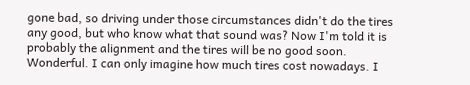gone bad, so driving under those circumstances didn't do the tires any good, but who know what that sound was? Now I'm told it is probably the alignment and the tires will be no good soon. Wonderful. I can only imagine how much tires cost nowadays. I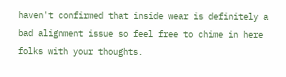haven't confirmed that inside wear is definitely a bad alignment issue so feel free to chime in here folks with your thoughts.